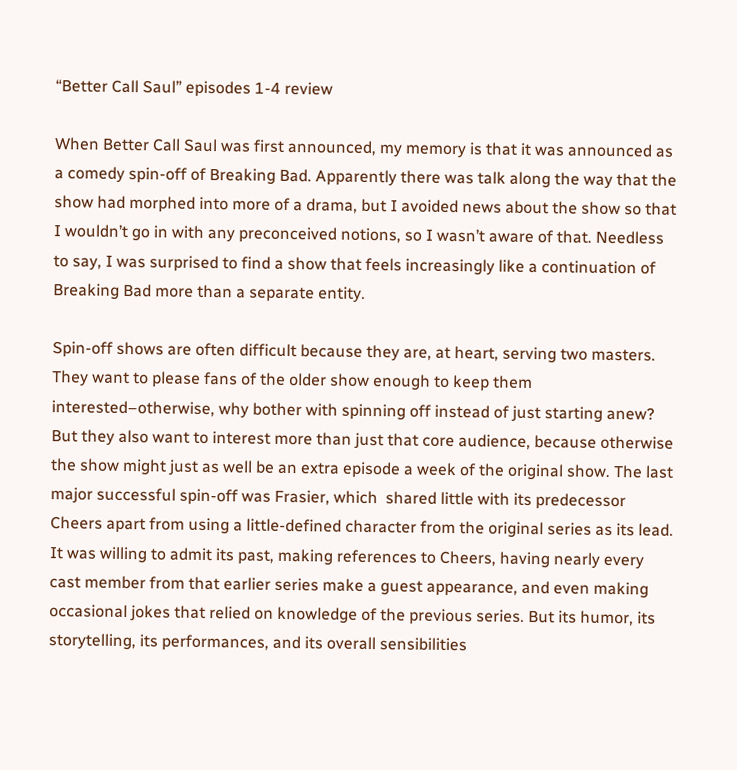“Better Call Saul” episodes 1-4 review

When Better Call Saul was first announced, my memory is that it was announced as a comedy spin-off of Breaking Bad. Apparently there was talk along the way that the show had morphed into more of a drama, but I avoided news about the show so that I wouldn’t go in with any preconceived notions, so I wasn’t aware of that. Needless to say, I was surprised to find a show that feels increasingly like a continuation of Breaking Bad more than a separate entity.

Spin-off shows are often difficult because they are, at heart, serving two masters. They want to please fans of the older show enough to keep them interested–otherwise, why bother with spinning off instead of just starting anew? But they also want to interest more than just that core audience, because otherwise the show might just as well be an extra episode a week of the original show. The last major successful spin-off was Frasier, which  shared little with its predecessor Cheers apart from using a little-defined character from the original series as its lead. It was willing to admit its past, making references to Cheers, having nearly every cast member from that earlier series make a guest appearance, and even making occasional jokes that relied on knowledge of the previous series. But its humor, its storytelling, its performances, and its overall sensibilities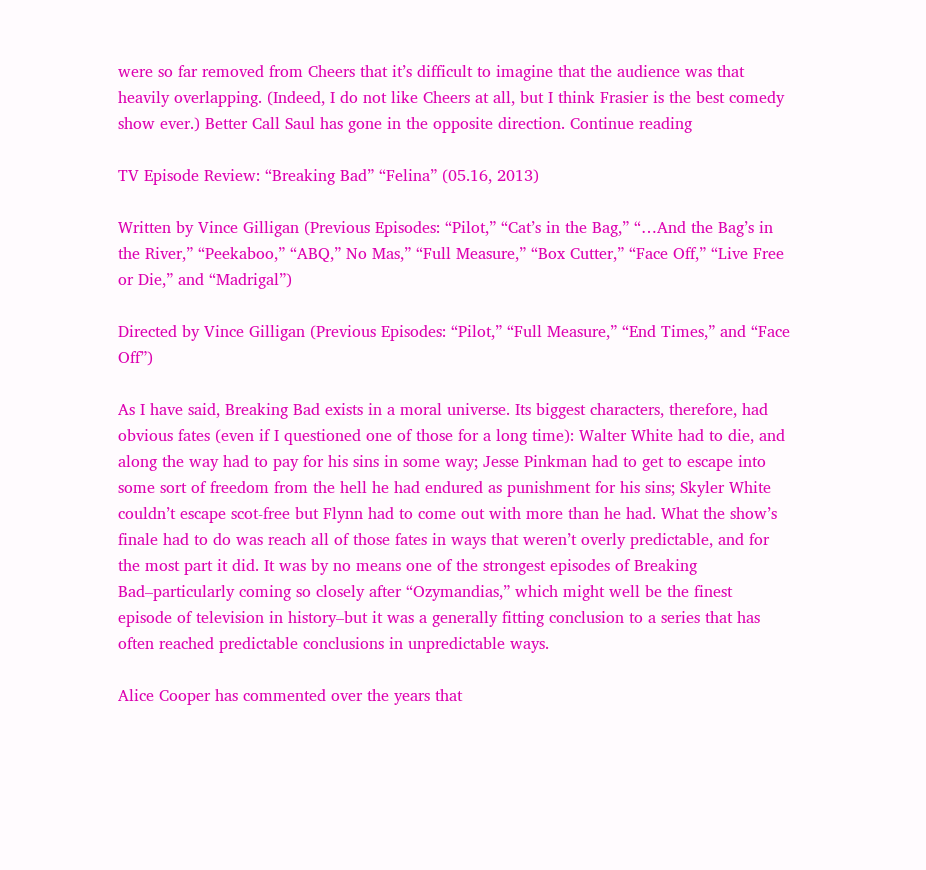were so far removed from Cheers that it’s difficult to imagine that the audience was that heavily overlapping. (Indeed, I do not like Cheers at all, but I think Frasier is the best comedy show ever.) Better Call Saul has gone in the opposite direction. Continue reading

TV Episode Review: “Breaking Bad” “Felina” (05.16, 2013)

Written by Vince Gilligan (Previous Episodes: “Pilot,” “Cat’s in the Bag,” “…And the Bag’s in the River,” “Peekaboo,” “ABQ,” No Mas,” “Full Measure,” “Box Cutter,” “Face Off,” “Live Free or Die,” and “Madrigal”)

Directed by Vince Gilligan (Previous Episodes: “Pilot,” “Full Measure,” “End Times,” and “Face Off”)

As I have said, Breaking Bad exists in a moral universe. Its biggest characters, therefore, had obvious fates (even if I questioned one of those for a long time): Walter White had to die, and along the way had to pay for his sins in some way; Jesse Pinkman had to get to escape into some sort of freedom from the hell he had endured as punishment for his sins; Skyler White couldn’t escape scot-free but Flynn had to come out with more than he had. What the show’s finale had to do was reach all of those fates in ways that weren’t overly predictable, and for the most part it did. It was by no means one of the strongest episodes of Breaking Bad–particularly coming so closely after “Ozymandias,” which might well be the finest episode of television in history–but it was a generally fitting conclusion to a series that has often reached predictable conclusions in unpredictable ways.

Alice Cooper has commented over the years that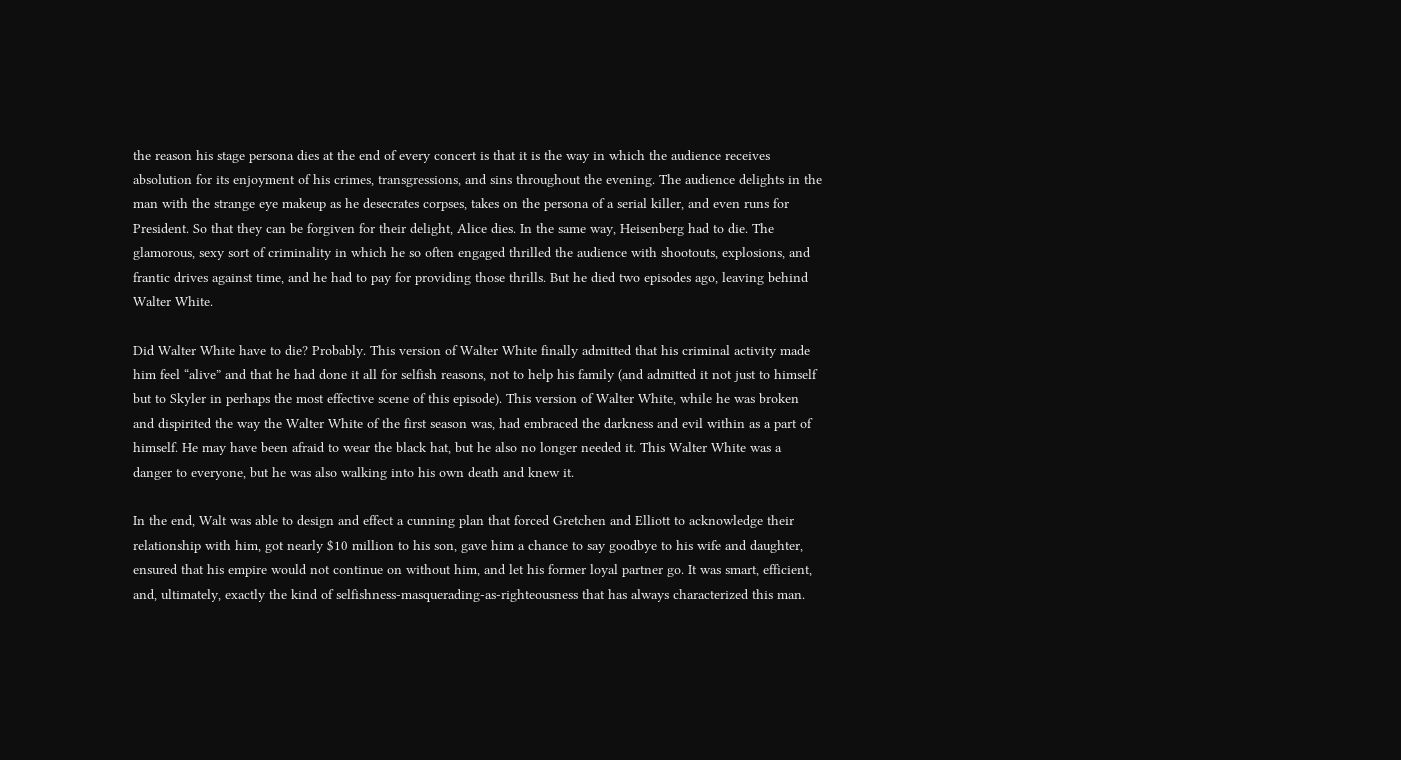the reason his stage persona dies at the end of every concert is that it is the way in which the audience receives absolution for its enjoyment of his crimes, transgressions, and sins throughout the evening. The audience delights in the man with the strange eye makeup as he desecrates corpses, takes on the persona of a serial killer, and even runs for President. So that they can be forgiven for their delight, Alice dies. In the same way, Heisenberg had to die. The glamorous, sexy sort of criminality in which he so often engaged thrilled the audience with shootouts, explosions, and frantic drives against time, and he had to pay for providing those thrills. But he died two episodes ago, leaving behind Walter White.

Did Walter White have to die? Probably. This version of Walter White finally admitted that his criminal activity made him feel “alive” and that he had done it all for selfish reasons, not to help his family (and admitted it not just to himself but to Skyler in perhaps the most effective scene of this episode). This version of Walter White, while he was broken and dispirited the way the Walter White of the first season was, had embraced the darkness and evil within as a part of himself. He may have been afraid to wear the black hat, but he also no longer needed it. This Walter White was a danger to everyone, but he was also walking into his own death and knew it.

In the end, Walt was able to design and effect a cunning plan that forced Gretchen and Elliott to acknowledge their relationship with him, got nearly $10 million to his son, gave him a chance to say goodbye to his wife and daughter, ensured that his empire would not continue on without him, and let his former loyal partner go. It was smart, efficient, and, ultimately, exactly the kind of selfishness-masquerading-as-righteousness that has always characterized this man.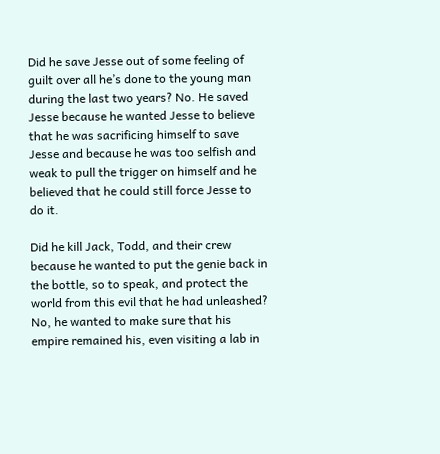Did he save Jesse out of some feeling of guilt over all he’s done to the young man during the last two years? No. He saved Jesse because he wanted Jesse to believe that he was sacrificing himself to save Jesse and because he was too selfish and weak to pull the trigger on himself and he believed that he could still force Jesse to do it.

Did he kill Jack, Todd, and their crew because he wanted to put the genie back in the bottle, so to speak, and protect the world from this evil that he had unleashed? No, he wanted to make sure that his empire remained his, even visiting a lab in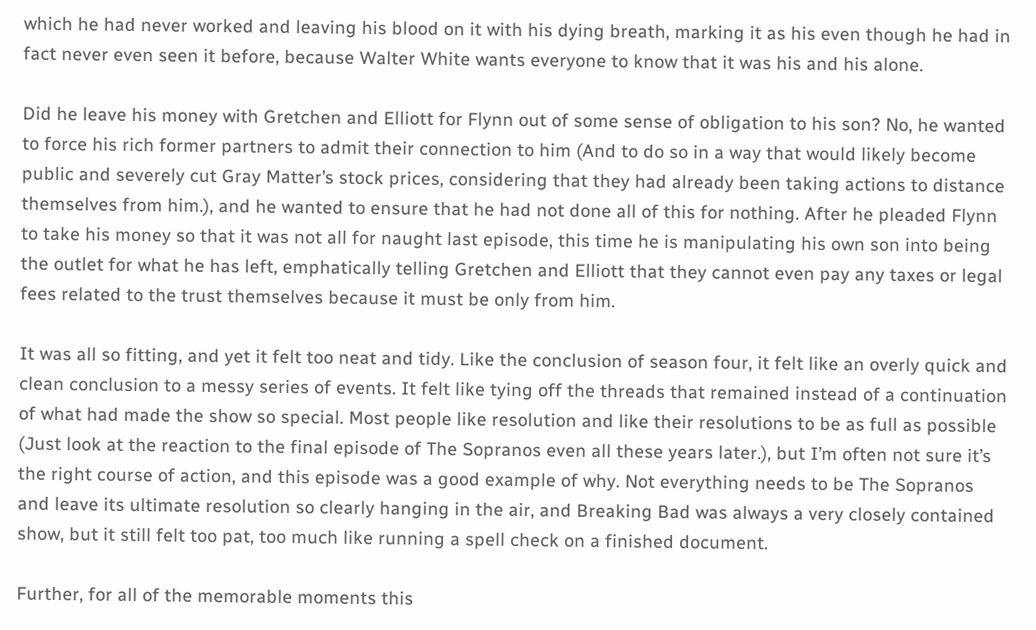which he had never worked and leaving his blood on it with his dying breath, marking it as his even though he had in fact never even seen it before, because Walter White wants everyone to know that it was his and his alone.

Did he leave his money with Gretchen and Elliott for Flynn out of some sense of obligation to his son? No, he wanted to force his rich former partners to admit their connection to him (And to do so in a way that would likely become public and severely cut Gray Matter’s stock prices, considering that they had already been taking actions to distance themselves from him.), and he wanted to ensure that he had not done all of this for nothing. After he pleaded Flynn to take his money so that it was not all for naught last episode, this time he is manipulating his own son into being the outlet for what he has left, emphatically telling Gretchen and Elliott that they cannot even pay any taxes or legal fees related to the trust themselves because it must be only from him.

It was all so fitting, and yet it felt too neat and tidy. Like the conclusion of season four, it felt like an overly quick and clean conclusion to a messy series of events. It felt like tying off the threads that remained instead of a continuation of what had made the show so special. Most people like resolution and like their resolutions to be as full as possible (Just look at the reaction to the final episode of The Sopranos even all these years later.), but I’m often not sure it’s the right course of action, and this episode was a good example of why. Not everything needs to be The Sopranos and leave its ultimate resolution so clearly hanging in the air, and Breaking Bad was always a very closely contained show, but it still felt too pat, too much like running a spell check on a finished document.

Further, for all of the memorable moments this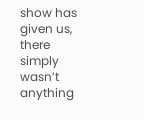show has given us, there simply wasn’t anything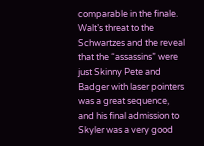comparable in the finale. Walt’s threat to the Schwartzes and the reveal that the “assassins” were just Skinny Pete and Badger with laser pointers was a great sequence, and his final admission to Skyler was a very good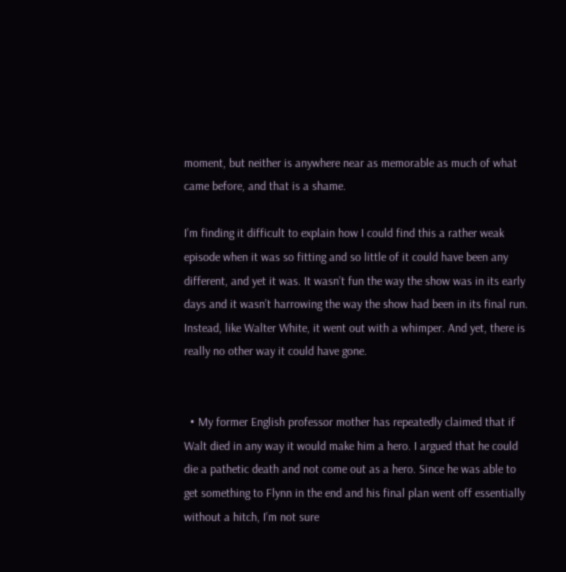moment, but neither is anywhere near as memorable as much of what came before, and that is a shame.

I’m finding it difficult to explain how I could find this a rather weak episode when it was so fitting and so little of it could have been any different, and yet it was. It wasn’t fun the way the show was in its early days and it wasn’t harrowing the way the show had been in its final run. Instead, like Walter White, it went out with a whimper. And yet, there is really no other way it could have gone.


  • My former English professor mother has repeatedly claimed that if Walt died in any way it would make him a hero. I argued that he could die a pathetic death and not come out as a hero. Since he was able to get something to Flynn in the end and his final plan went off essentially without a hitch, I’m not sure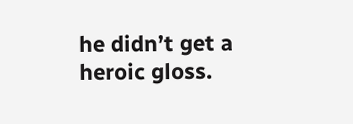he didn’t get a heroic gloss.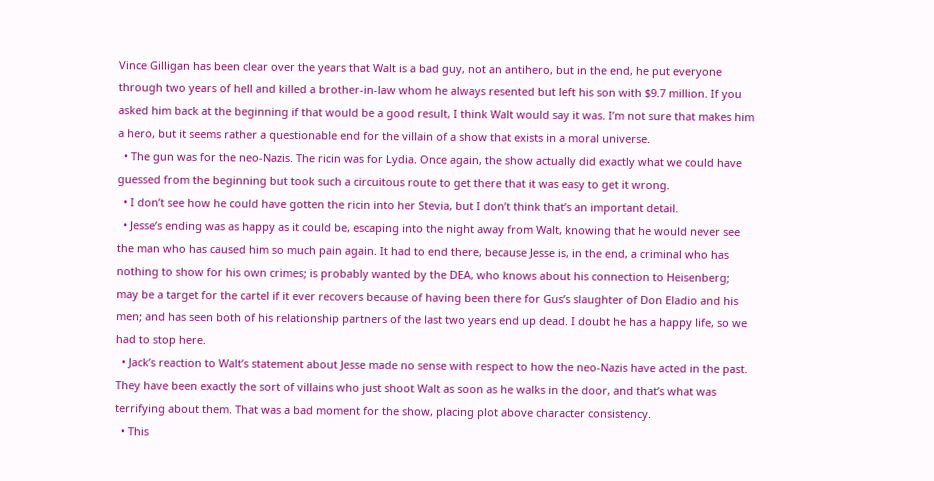Vince Gilligan has been clear over the years that Walt is a bad guy, not an antihero, but in the end, he put everyone through two years of hell and killed a brother-in-law whom he always resented but left his son with $9.7 million. If you asked him back at the beginning if that would be a good result, I think Walt would say it was. I’m not sure that makes him a hero, but it seems rather a questionable end for the villain of a show that exists in a moral universe.
  • The gun was for the neo-Nazis. The ricin was for Lydia. Once again, the show actually did exactly what we could have guessed from the beginning but took such a circuitous route to get there that it was easy to get it wrong.
  • I don’t see how he could have gotten the ricin into her Stevia, but I don’t think that’s an important detail.
  • Jesse’s ending was as happy as it could be, escaping into the night away from Walt, knowing that he would never see the man who has caused him so much pain again. It had to end there, because Jesse is, in the end, a criminal who has nothing to show for his own crimes; is probably wanted by the DEA, who knows about his connection to Heisenberg; may be a target for the cartel if it ever recovers because of having been there for Gus’s slaughter of Don Eladio and his men; and has seen both of his relationship partners of the last two years end up dead. I doubt he has a happy life, so we had to stop here.
  • Jack’s reaction to Walt’s statement about Jesse made no sense with respect to how the neo-Nazis have acted in the past. They have been exactly the sort of villains who just shoot Walt as soon as he walks in the door, and that’s what was terrifying about them. That was a bad moment for the show, placing plot above character consistency.
  • This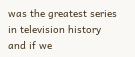was the greatest series in television history and if we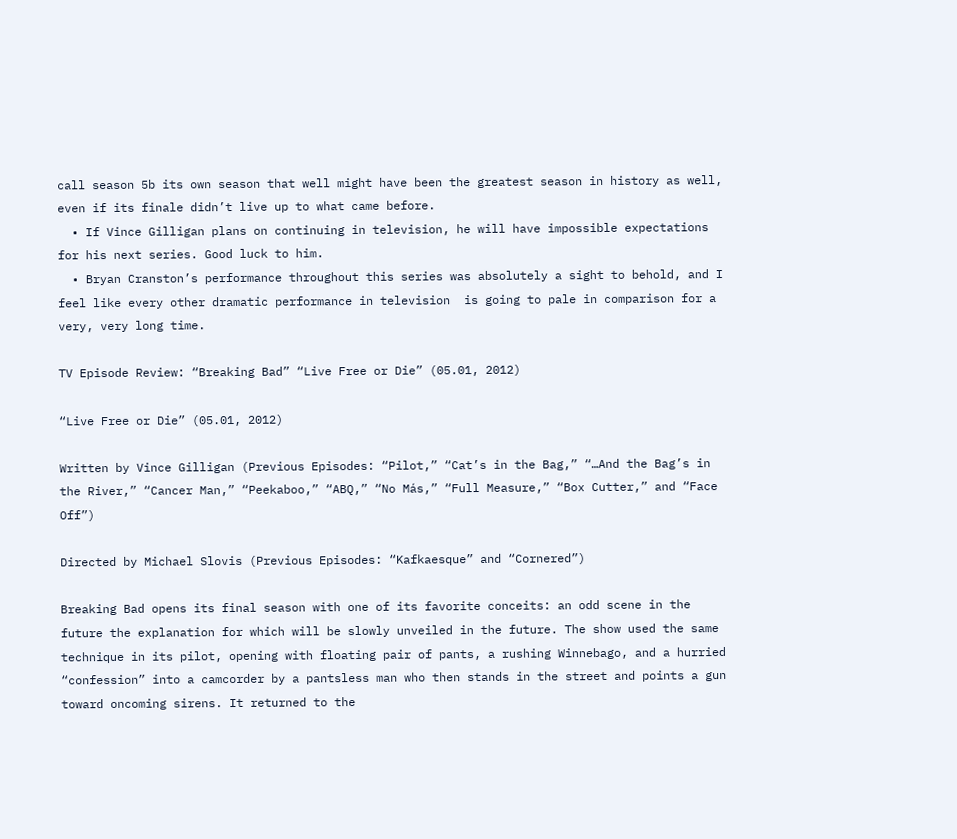call season 5b its own season that well might have been the greatest season in history as well, even if its finale didn’t live up to what came before.
  • If Vince Gilligan plans on continuing in television, he will have impossible expectations for his next series. Good luck to him.
  • Bryan Cranston’s performance throughout this series was absolutely a sight to behold, and I feel like every other dramatic performance in television  is going to pale in comparison for a very, very long time.

TV Episode Review: “Breaking Bad” “Live Free or Die” (05.01, 2012)

“Live Free or Die” (05.01, 2012)

Written by Vince Gilligan (Previous Episodes: “Pilot,” “Cat’s in the Bag,” “…And the Bag’s in the River,” “Cancer Man,” “Peekaboo,” “ABQ,” “No Más,” “Full Measure,” “Box Cutter,” and “Face Off”)

Directed by Michael Slovis (Previous Episodes: “Kafkaesque” and “Cornered”)

Breaking Bad opens its final season with one of its favorite conceits: an odd scene in the future the explanation for which will be slowly unveiled in the future. The show used the same technique in its pilot, opening with floating pair of pants, a rushing Winnebago, and a hurried “confession” into a camcorder by a pantsless man who then stands in the street and points a gun toward oncoming sirens. It returned to the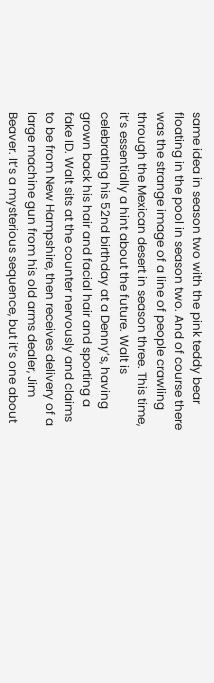same idea in season two with the pink teddy bear floating in the pool in season two. And of course there was the strange image of a line of people crawling through the Mexican desert in season three. This time, it’s essentially a hint about the future. Walt is celebrating his 52nd birthday at a Denny’s, having grown back his hair and facial hair and sporting a fake ID. Walt sits at the counter nervously and claims to be from New Hampshire, then receives delivery of a large machine gun from his old arms dealer, Jim Beaver. It’s a mysterious sequence, but it’s one about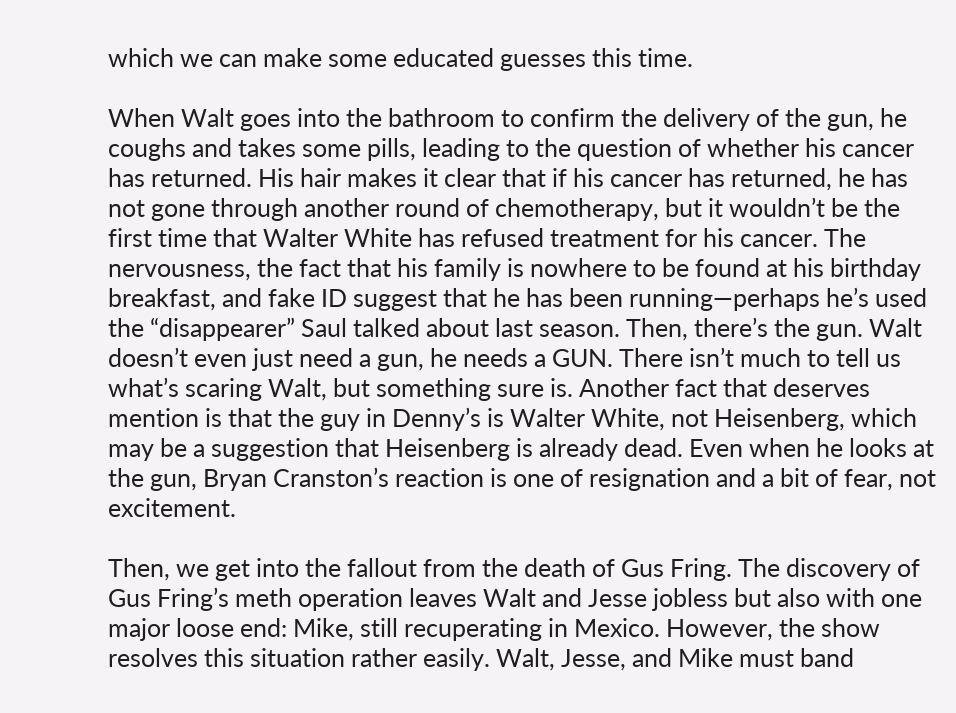which we can make some educated guesses this time.

When Walt goes into the bathroom to confirm the delivery of the gun, he coughs and takes some pills, leading to the question of whether his cancer has returned. His hair makes it clear that if his cancer has returned, he has not gone through another round of chemotherapy, but it wouldn’t be the first time that Walter White has refused treatment for his cancer. The nervousness, the fact that his family is nowhere to be found at his birthday breakfast, and fake ID suggest that he has been running—perhaps he’s used the “disappearer” Saul talked about last season. Then, there’s the gun. Walt doesn’t even just need a gun, he needs a GUN. There isn’t much to tell us what’s scaring Walt, but something sure is. Another fact that deserves mention is that the guy in Denny’s is Walter White, not Heisenberg, which may be a suggestion that Heisenberg is already dead. Even when he looks at the gun, Bryan Cranston’s reaction is one of resignation and a bit of fear, not excitement.

Then, we get into the fallout from the death of Gus Fring. The discovery of Gus Fring’s meth operation leaves Walt and Jesse jobless but also with one major loose end: Mike, still recuperating in Mexico. However, the show resolves this situation rather easily. Walt, Jesse, and Mike must band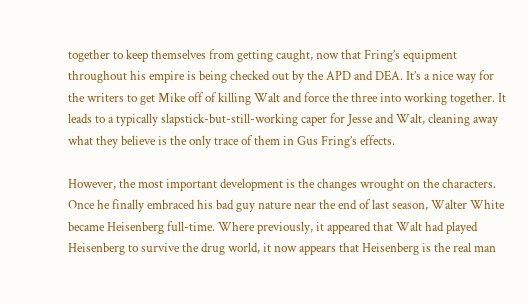together to keep themselves from getting caught, now that Fring’s equipment throughout his empire is being checked out by the APD and DEA. It’s a nice way for the writers to get Mike off of killing Walt and force the three into working together. It leads to a typically slapstick-but-still-working caper for Jesse and Walt, cleaning away what they believe is the only trace of them in Gus Fring’s effects.

However, the most important development is the changes wrought on the characters. Once he finally embraced his bad guy nature near the end of last season, Walter White became Heisenberg full-time. Where previously, it appeared that Walt had played Heisenberg to survive the drug world, it now appears that Heisenberg is the real man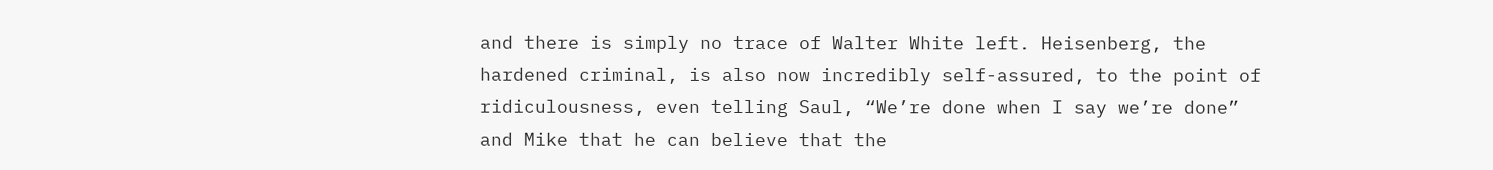and there is simply no trace of Walter White left. Heisenberg, the hardened criminal, is also now incredibly self-assured, to the point of ridiculousness, even telling Saul, “We’re done when I say we’re done” and Mike that he can believe that the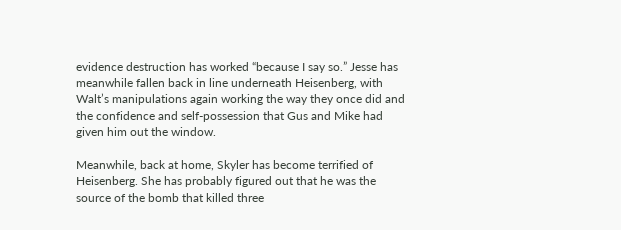evidence destruction has worked “because I say so.” Jesse has meanwhile fallen back in line underneath Heisenberg, with Walt’s manipulations again working the way they once did and the confidence and self-possession that Gus and Mike had given him out the window.

Meanwhile, back at home, Skyler has become terrified of Heisenberg. She has probably figured out that he was the source of the bomb that killed three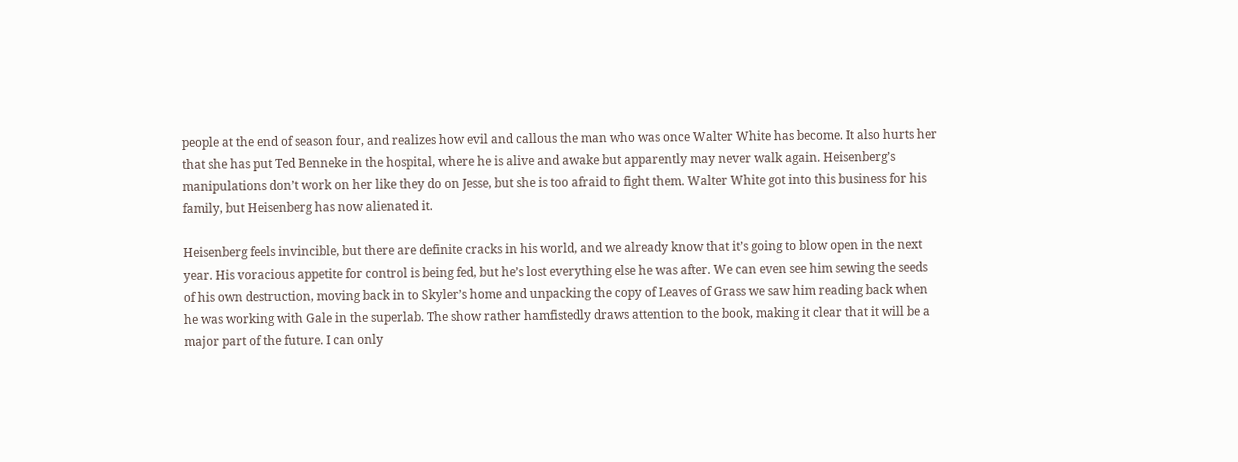people at the end of season four, and realizes how evil and callous the man who was once Walter White has become. It also hurts her that she has put Ted Benneke in the hospital, where he is alive and awake but apparently may never walk again. Heisenberg’s manipulations don’t work on her like they do on Jesse, but she is too afraid to fight them. Walter White got into this business for his family, but Heisenberg has now alienated it.

Heisenberg feels invincible, but there are definite cracks in his world, and we already know that it’s going to blow open in the next year. His voracious appetite for control is being fed, but he’s lost everything else he was after. We can even see him sewing the seeds of his own destruction, moving back in to Skyler’s home and unpacking the copy of Leaves of Grass we saw him reading back when he was working with Gale in the superlab. The show rather hamfistedly draws attention to the book, making it clear that it will be a major part of the future. I can only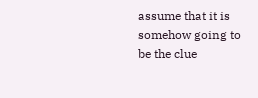assume that it is somehow going to be the clue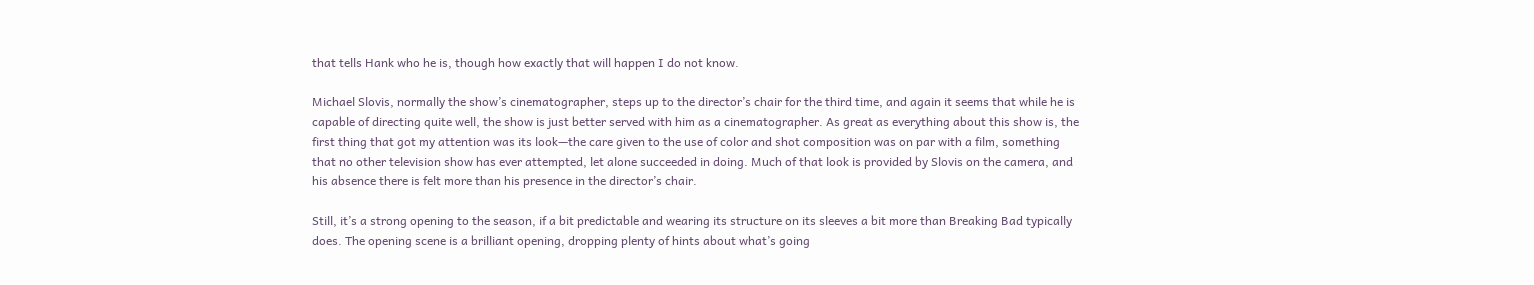that tells Hank who he is, though how exactly that will happen I do not know.

Michael Slovis, normally the show’s cinematographer, steps up to the director’s chair for the third time, and again it seems that while he is capable of directing quite well, the show is just better served with him as a cinematographer. As great as everything about this show is, the first thing that got my attention was its look—the care given to the use of color and shot composition was on par with a film, something that no other television show has ever attempted, let alone succeeded in doing. Much of that look is provided by Slovis on the camera, and his absence there is felt more than his presence in the director’s chair.

Still, it’s a strong opening to the season, if a bit predictable and wearing its structure on its sleeves a bit more than Breaking Bad typically does. The opening scene is a brilliant opening, dropping plenty of hints about what’s going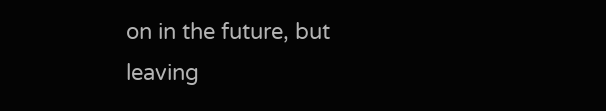on in the future, but leaving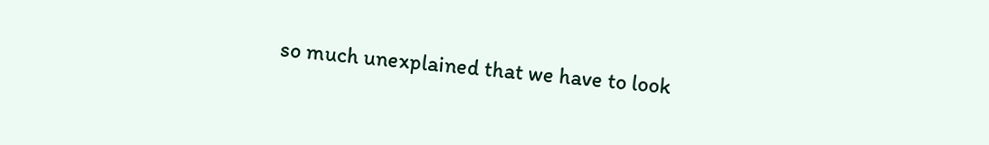so much unexplained that we have to look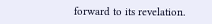forward to its revelation.